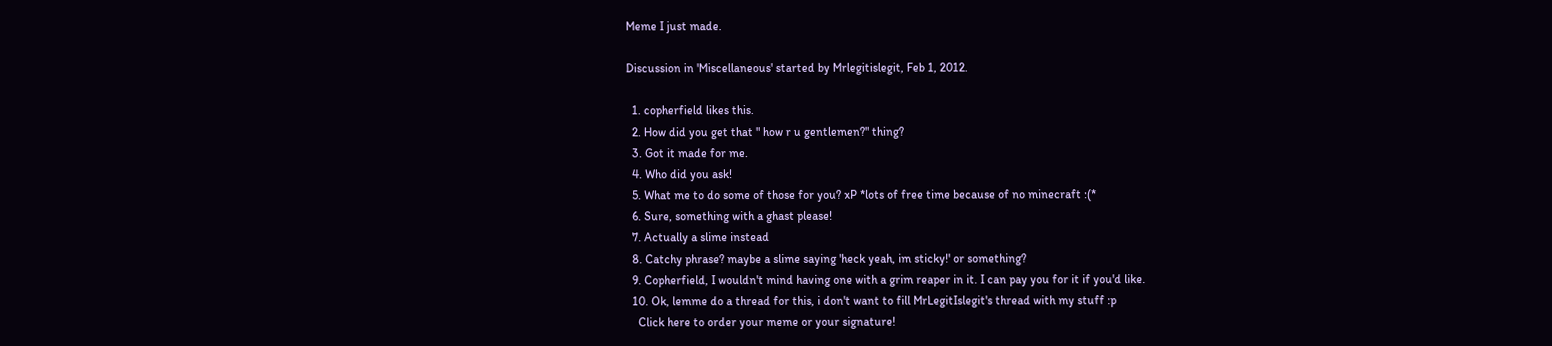Meme I just made.

Discussion in 'Miscellaneous' started by Mrlegitislegit, Feb 1, 2012.

  1. copherfield likes this.
  2. How did you get that " how r u gentlemen?" thing?
  3. Got it made for me.
  4. Who did you ask!
  5. What me to do some of those for you? xP *lots of free time because of no minecraft :(*
  6. Sure, something with a ghast please!
  7. Actually a slime instead
  8. Catchy phrase? maybe a slime saying 'heck yeah, im sticky!' or something?
  9. Copherfield, I wouldn't mind having one with a grim reaper in it. I can pay you for it if you'd like.
  10. Ok, lemme do a thread for this, i don't want to fill MrLegitIslegit's thread with my stuff :p
    Click here to order your meme or your signature!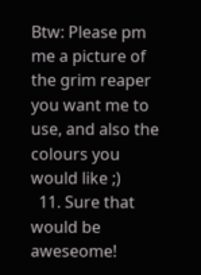Btw: Please pm me a picture of the grim reaper you want me to use, and also the colours you would like ;)
  11. Sure that would be aweseome!